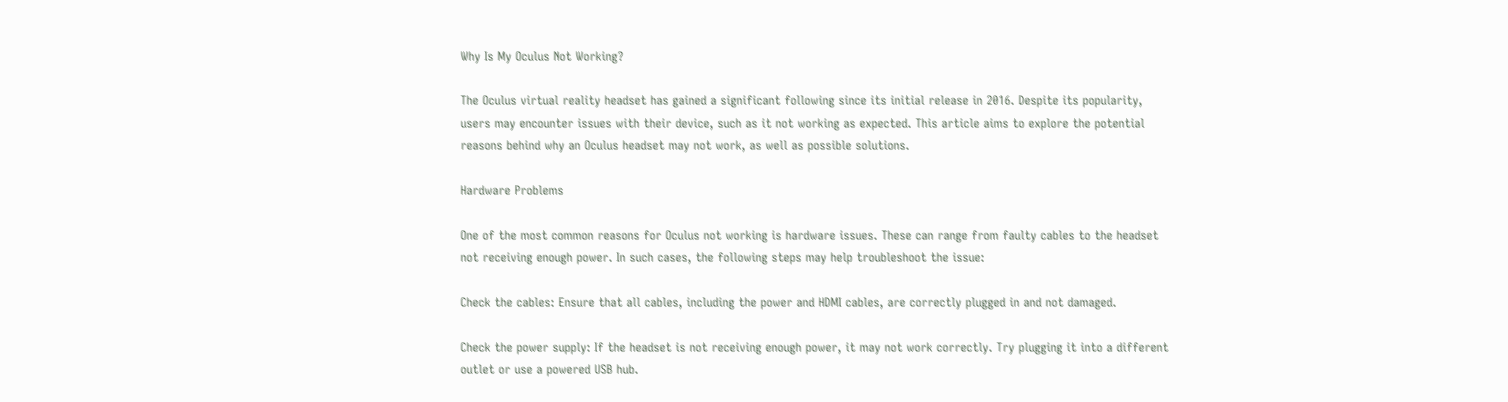Why Is My Oculus Not Working?

The Oculus virtual reality headset has gained a significant following since its initial release in 2016. Despite its popularity, users may encounter issues with their device, such as it not working as expected. This article aims to explore the potential reasons behind why an Oculus headset may not work, as well as possible solutions.

Hardware Problems

One of the most common reasons for Oculus not working is hardware issues. These can range from faulty cables to the headset not receiving enough power. In such cases, the following steps may help troubleshoot the issue:

Check the cables: Ensure that all cables, including the power and HDMI cables, are correctly plugged in and not damaged.

Check the power supply: If the headset is not receiving enough power, it may not work correctly. Try plugging it into a different outlet or use a powered USB hub.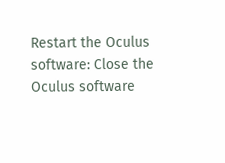Restart the Oculus software: Close the Oculus software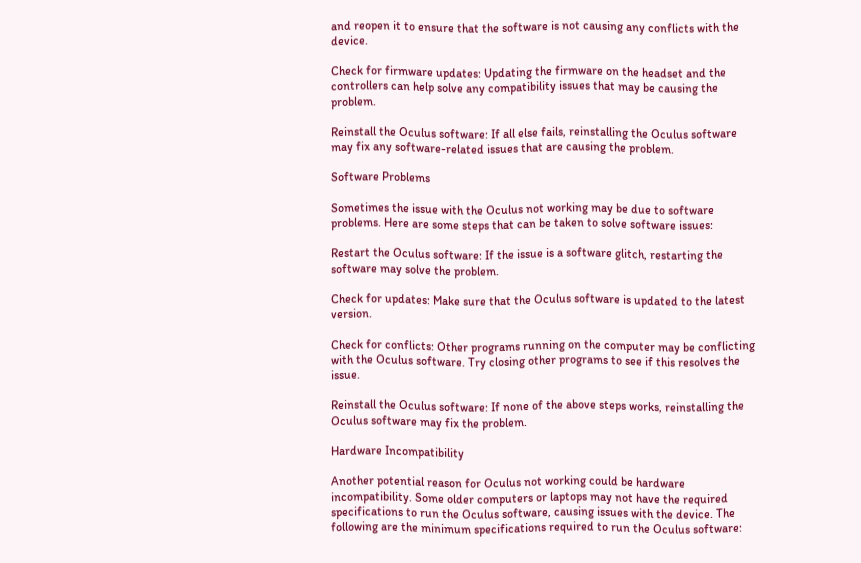and reopen it to ensure that the software is not causing any conflicts with the device.

Check for firmware updates: Updating the firmware on the headset and the controllers can help solve any compatibility issues that may be causing the problem.

Reinstall the Oculus software: If all else fails, reinstalling the Oculus software may fix any software-related issues that are causing the problem.

Software Problems

Sometimes the issue with the Oculus not working may be due to software problems. Here are some steps that can be taken to solve software issues:

Restart the Oculus software: If the issue is a software glitch, restarting the software may solve the problem.

Check for updates: Make sure that the Oculus software is updated to the latest version.

Check for conflicts: Other programs running on the computer may be conflicting with the Oculus software. Try closing other programs to see if this resolves the issue.

Reinstall the Oculus software: If none of the above steps works, reinstalling the Oculus software may fix the problem.

Hardware Incompatibility

Another potential reason for Oculus not working could be hardware incompatibility. Some older computers or laptops may not have the required specifications to run the Oculus software, causing issues with the device. The following are the minimum specifications required to run the Oculus software: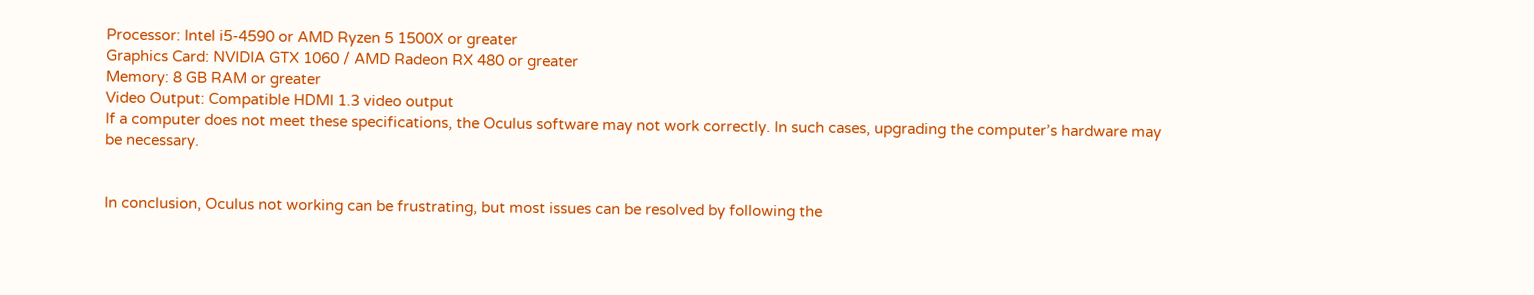Processor: Intel i5-4590 or AMD Ryzen 5 1500X or greater
Graphics Card: NVIDIA GTX 1060 / AMD Radeon RX 480 or greater
Memory: 8 GB RAM or greater
Video Output: Compatible HDMI 1.3 video output
If a computer does not meet these specifications, the Oculus software may not work correctly. In such cases, upgrading the computer’s hardware may be necessary.


In conclusion, Oculus not working can be frustrating, but most issues can be resolved by following the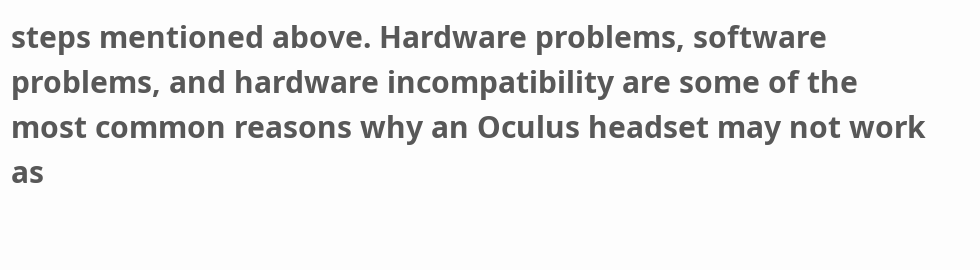steps mentioned above. Hardware problems, software problems, and hardware incompatibility are some of the most common reasons why an Oculus headset may not work as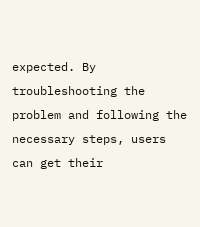expected. By troubleshooting the problem and following the necessary steps, users can get their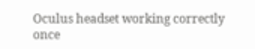Oculus headset working correctly once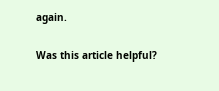again.

Was this article helpful?